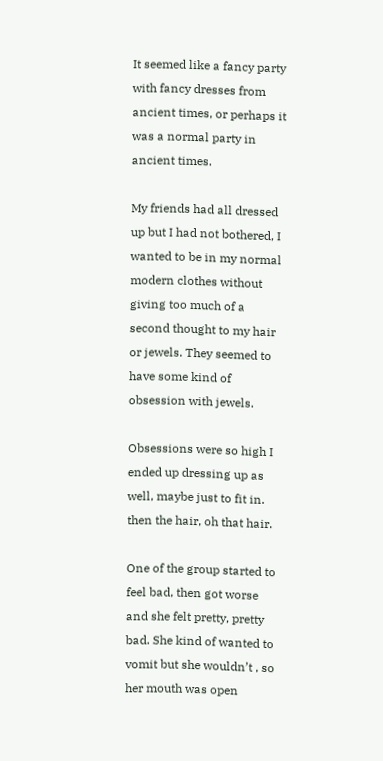It seemed like a fancy party with fancy dresses from ancient times, or perhaps it was a normal party in ancient times.

My friends had all dressed up but I had not bothered, I wanted to be in my normal modern clothes without giving too much of a second thought to my hair or jewels. They seemed to have some kind of obsession with jewels.

Obsessions were so high I ended up dressing up as well, maybe just to fit in. then the hair, oh that hair.

One of the group started to feel bad, then got worse and she felt pretty, pretty bad. She kind of wanted to vomit but she wouldn’t , so her mouth was open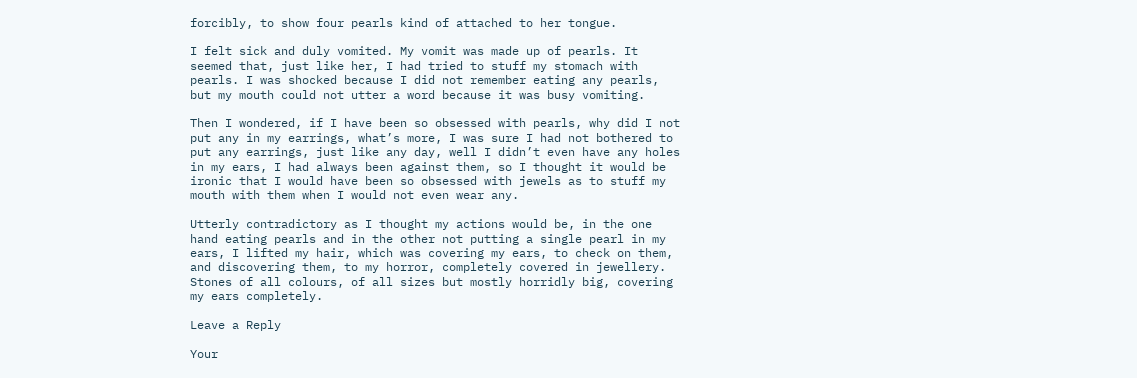forcibly, to show four pearls kind of attached to her tongue.

I felt sick and duly vomited. My vomit was made up of pearls. It seemed that, just like her, I had tried to stuff my stomach with pearls. I was shocked because I did not remember eating any pearls, but my mouth could not utter a word because it was busy vomiting.

Then I wondered, if I have been so obsessed with pearls, why did I not put any in my earrings, what’s more, I was sure I had not bothered to put any earrings, just like any day, well I didn’t even have any holes in my ears, I had always been against them, so I thought it would be ironic that I would have been so obsessed with jewels as to stuff my mouth with them when I would not even wear any.

Utterly contradictory as I thought my actions would be, in the one hand eating pearls and in the other not putting a single pearl in my ears, I lifted my hair, which was covering my ears, to check on them, and discovering them, to my horror, completely covered in jewellery. Stones of all colours, of all sizes but mostly horridly big, covering my ears completely.

Leave a Reply

Your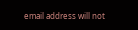email address will not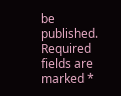be published. Required fields are marked *